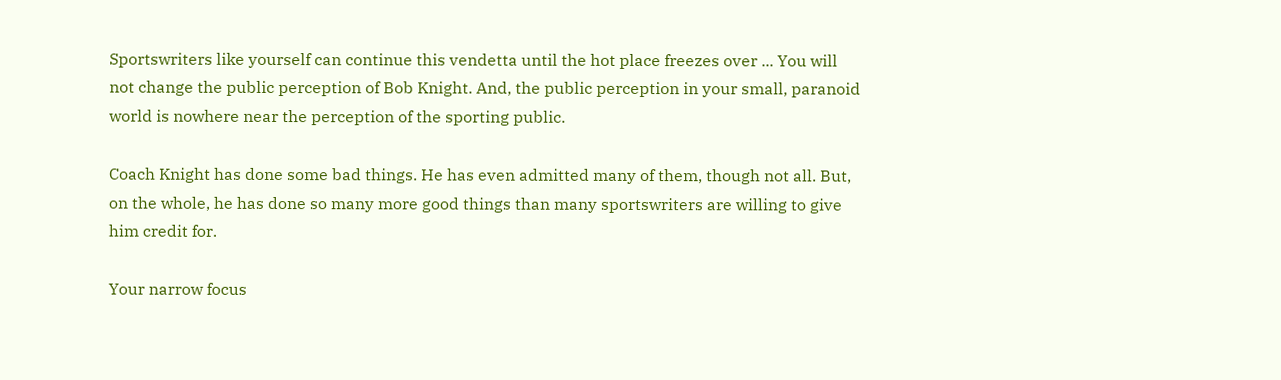Sportswriters like yourself can continue this vendetta until the hot place freezes over ... You will not change the public perception of Bob Knight. And, the public perception in your small, paranoid world is nowhere near the perception of the sporting public.

Coach Knight has done some bad things. He has even admitted many of them, though not all. But, on the whole, he has done so many more good things than many sportswriters are willing to give him credit for.

Your narrow focus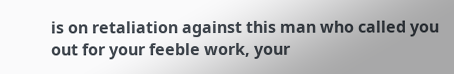is on retaliation against this man who called you out for your feeble work, your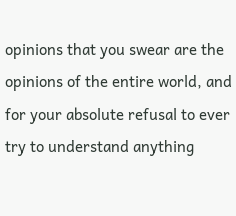opinions that you swear are the opinions of the entire world, and for your absolute refusal to ever try to understand anything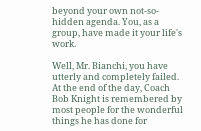beyond your own not-so-hidden agenda. You, as a group, have made it your life's work.

Well, Mr. Bianchi, you have utterly and completely failed. At the end of the day, Coach Bob Knight is remembered by most people for the wonderful things he has done for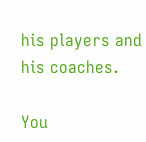his players and his coaches.

You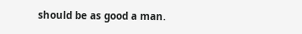should be as good a man.